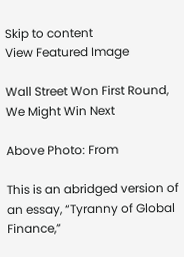Skip to content
View Featured Image

Wall Street Won First Round, We Might Win Next

Above Photo: From

This is an abridged version of an essay, “Tyranny of Global Finance,”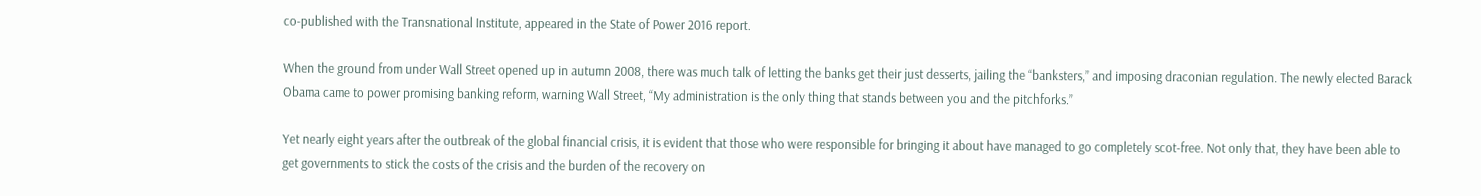co-published with the Transnational Institute, appeared in the State of Power 2016 report.

When the ground from under Wall Street opened up in autumn 2008, there was much talk of letting the banks get their just desserts, jailing the “banksters,” and imposing draconian regulation. The newly elected Barack Obama came to power promising banking reform, warning Wall Street, “My administration is the only thing that stands between you and the pitchforks.”

Yet nearly eight years after the outbreak of the global financial crisis, it is evident that those who were responsible for bringing it about have managed to go completely scot-free. Not only that, they have been able to get governments to stick the costs of the crisis and the burden of the recovery on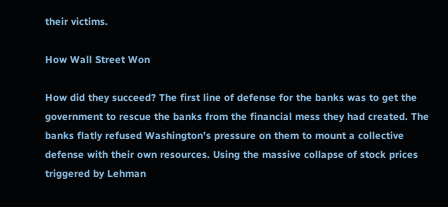their victims.

How Wall Street Won

How did they succeed? The first line of defense for the banks was to get the government to rescue the banks from the financial mess they had created. The banks flatly refused Washington’s pressure on them to mount a collective defense with their own resources. Using the massive collapse of stock prices triggered by Lehman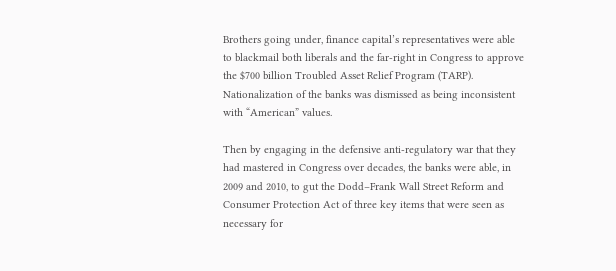Brothers going under, finance capital’s representatives were able to blackmail both liberals and the far-right in Congress to approve the $700 billion Troubled Asset Relief Program (TARP). Nationalization of the banks was dismissed as being inconsistent with “American” values.

Then by engaging in the defensive anti-regulatory war that they had mastered in Congress over decades, the banks were able, in 2009 and 2010, to gut the Dodd–Frank Wall Street Reform and Consumer Protection Act of three key items that were seen as necessary for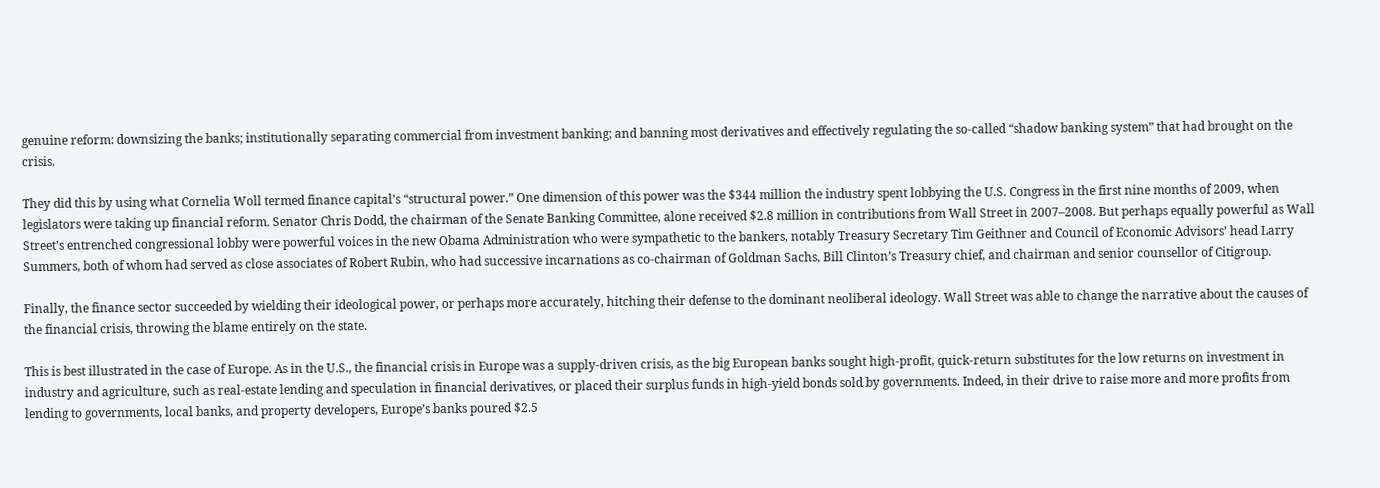genuine reform: downsizing the banks; institutionally separating commercial from investment banking; and banning most derivatives and effectively regulating the so-called “shadow banking system” that had brought on the crisis.

They did this by using what Cornelia Woll termed finance capital’s “structural power.” One dimension of this power was the $344 million the industry spent lobbying the U.S. Congress in the first nine months of 2009, when legislators were taking up financial reform. Senator Chris Dodd, the chairman of the Senate Banking Committee, alone received $2.8 million in contributions from Wall Street in 2007–2008. But perhaps equally powerful as Wall Street’s entrenched congressional lobby were powerful voices in the new Obama Administration who were sympathetic to the bankers, notably Treasury Secretary Tim Geithner and Council of Economic Advisors’ head Larry Summers, both of whom had served as close associates of Robert Rubin, who had successive incarnations as co-chairman of Goldman Sachs, Bill Clinton’s Treasury chief, and chairman and senior counsellor of Citigroup.

Finally, the finance sector succeeded by wielding their ideological power, or perhaps more accurately, hitching their defense to the dominant neoliberal ideology. Wall Street was able to change the narrative about the causes of the financial crisis, throwing the blame entirely on the state.

This is best illustrated in the case of Europe. As in the U.S., the financial crisis in Europe was a supply-driven crisis, as the big European banks sought high-profit, quick-return substitutes for the low returns on investment in industry and agriculture, such as real-estate lending and speculation in financial derivatives, or placed their surplus funds in high-yield bonds sold by governments. Indeed, in their drive to raise more and more profits from lending to governments, local banks, and property developers, Europe’s banks poured $2.5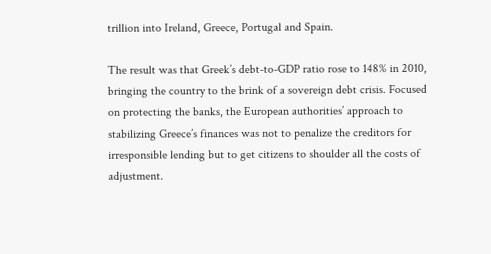trillion into Ireland, Greece, Portugal and Spain.

The result was that Greek’s debt-to-GDP ratio rose to 148% in 2010, bringing the country to the brink of a sovereign debt crisis. Focused on protecting the banks, the European authorities’ approach to stabilizing Greece’s finances was not to penalize the creditors for irresponsible lending but to get citizens to shoulder all the costs of adjustment.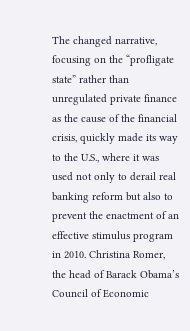The changed narrative, focusing on the “profligate state” rather than unregulated private finance as the cause of the financial crisis, quickly made its way to the U.S., where it was used not only to derail real banking reform but also to prevent the enactment of an effective stimulus program in 2010. Christina Romer, the head of Barack Obama’s Council of Economic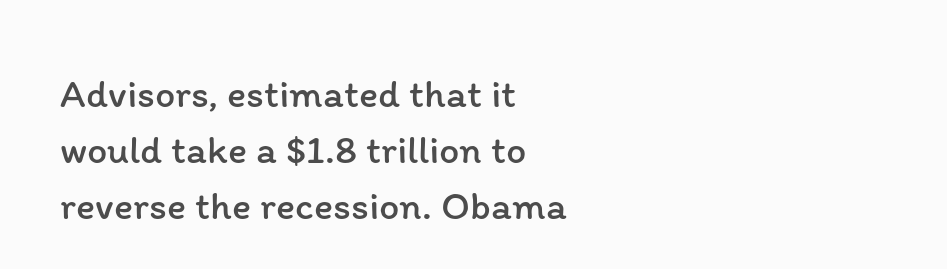Advisors, estimated that it would take a $1.8 trillion to reverse the recession. Obama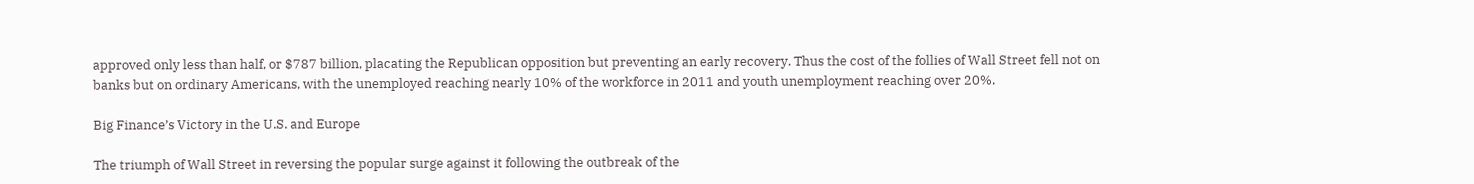approved only less than half, or $787 billion, placating the Republican opposition but preventing an early recovery. Thus the cost of the follies of Wall Street fell not on banks but on ordinary Americans, with the unemployed reaching nearly 10% of the workforce in 2011 and youth unemployment reaching over 20%.

Big Finance’s Victory in the U.S. and Europe

The triumph of Wall Street in reversing the popular surge against it following the outbreak of the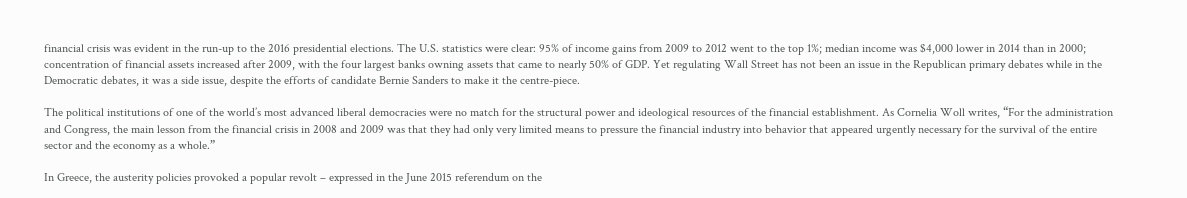financial crisis was evident in the run-up to the 2016 presidential elections. The U.S. statistics were clear: 95% of income gains from 2009 to 2012 went to the top 1%; median income was $4,000 lower in 2014 than in 2000; concentration of financial assets increased after 2009, with the four largest banks owning assets that came to nearly 50% of GDP. Yet regulating Wall Street has not been an issue in the Republican primary debates while in the Democratic debates, it was a side issue, despite the efforts of candidate Bernie Sanders to make it the centre-piece.

The political institutions of one of the world’s most advanced liberal democracies were no match for the structural power and ideological resources of the financial establishment. As Cornelia Woll writes, “For the administration and Congress, the main lesson from the financial crisis in 2008 and 2009 was that they had only very limited means to pressure the financial industry into behavior that appeared urgently necessary for the survival of the entire sector and the economy as a whole.”

In Greece, the austerity policies provoked a popular revolt – expressed in the June 2015 referendum on the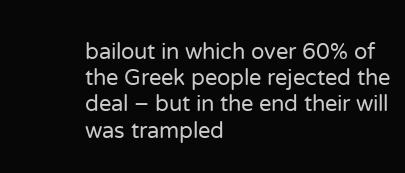bailout in which over 60% of the Greek people rejected the deal – but in the end their will was trampled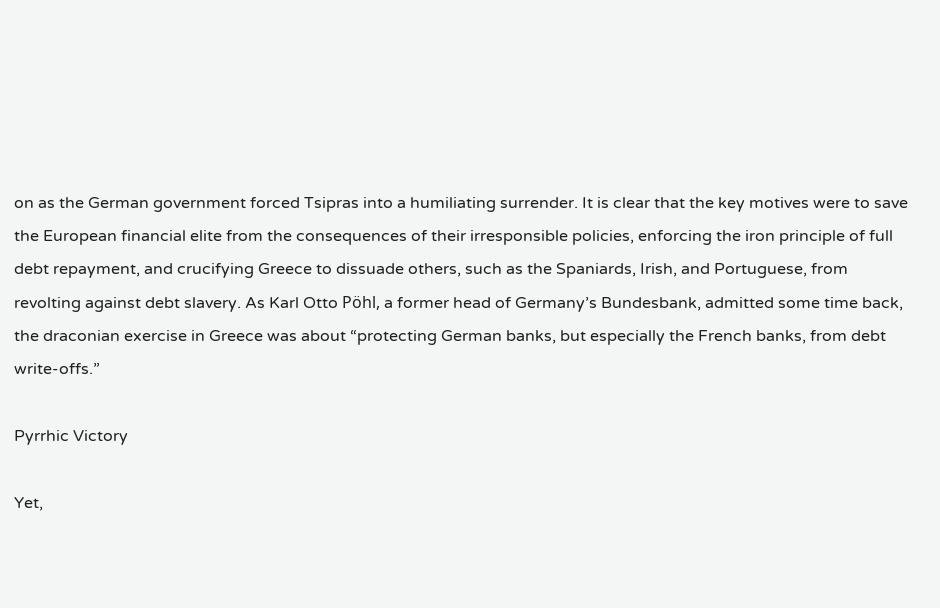on as the German government forced Tsipras into a humiliating surrender. It is clear that the key motives were to save the European financial elite from the consequences of their irresponsible policies, enforcing the iron principle of full debt repayment, and crucifying Greece to dissuade others, such as the Spaniards, Irish, and Portuguese, from revolting against debt slavery. As Karl Otto Pöhl, a former head of Germany’s Bundesbank, admitted some time back, the draconian exercise in Greece was about “protecting German banks, but especially the French banks, from debt write-offs.”

Pyrrhic Victory

Yet,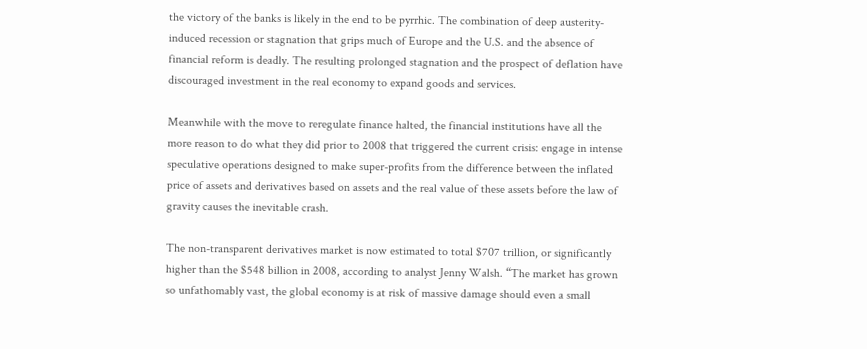the victory of the banks is likely in the end to be pyrrhic. The combination of deep austerity-induced recession or stagnation that grips much of Europe and the U.S. and the absence of financial reform is deadly. The resulting prolonged stagnation and the prospect of deflation have discouraged investment in the real economy to expand goods and services.

Meanwhile with the move to reregulate finance halted, the financial institutions have all the more reason to do what they did prior to 2008 that triggered the current crisis: engage in intense speculative operations designed to make super-profits from the difference between the inflated price of assets and derivatives based on assets and the real value of these assets before the law of gravity causes the inevitable crash.

The non-transparent derivatives market is now estimated to total $707 trillion, or significantly higher than the $548 billion in 2008, according to analyst Jenny Walsh. “The market has grown so unfathomably vast, the global economy is at risk of massive damage should even a small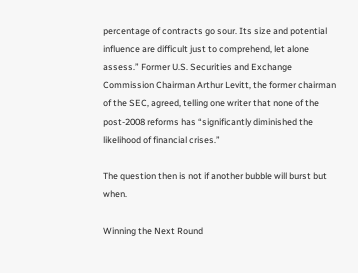percentage of contracts go sour. Its size and potential influence are difficult just to comprehend, let alone assess.” Former U.S. Securities and Exchange Commission Chairman Arthur Levitt, the former chairman of the SEC, agreed, telling one writer that none of the post-2008 reforms has “significantly diminished the likelihood of financial crises.”

The question then is not if another bubble will burst but when.

Winning the Next Round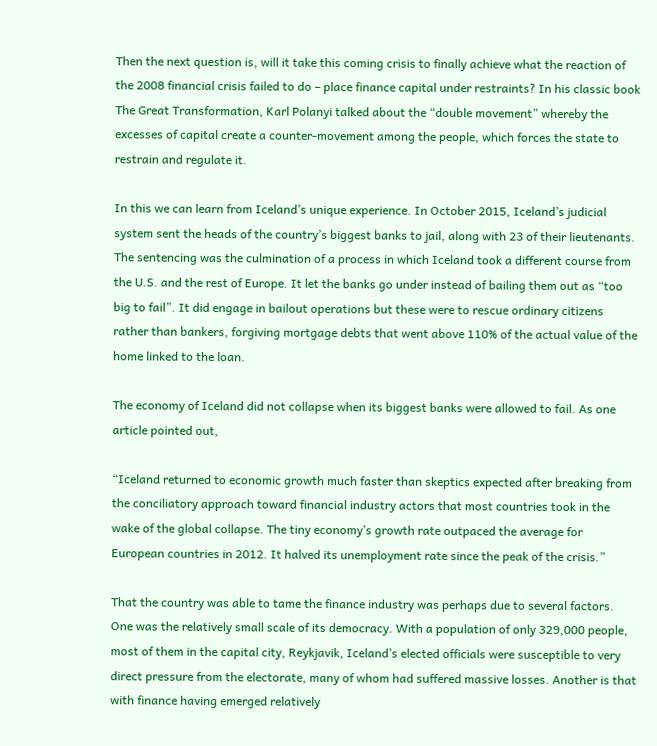Then the next question is, will it take this coming crisis to finally achieve what the reaction of the 2008 financial crisis failed to do – place finance capital under restraints? In his classic book The Great Transformation, Karl Polanyi talked about the “double movement” whereby the excesses of capital create a counter-movement among the people, which forces the state to restrain and regulate it.

In this we can learn from Iceland’s unique experience. In October 2015, Iceland’s judicial system sent the heads of the country’s biggest banks to jail, along with 23 of their lieutenants. The sentencing was the culmination of a process in which Iceland took a different course from the U.S. and the rest of Europe. It let the banks go under instead of bailing them out as “too big to fail”. It did engage in bailout operations but these were to rescue ordinary citizens rather than bankers, forgiving mortgage debts that went above 110% of the actual value of the home linked to the loan.

The economy of Iceland did not collapse when its biggest banks were allowed to fail. As one article pointed out,

“Iceland returned to economic growth much faster than skeptics expected after breaking from the conciliatory approach toward financial industry actors that most countries took in the wake of the global collapse. The tiny economy’s growth rate outpaced the average for European countries in 2012. It halved its unemployment rate since the peak of the crisis.”

That the country was able to tame the finance industry was perhaps due to several factors. One was the relatively small scale of its democracy. With a population of only 329,000 people, most of them in the capital city, Reykjavik, Iceland’s elected officials were susceptible to very direct pressure from the electorate, many of whom had suffered massive losses. Another is that with finance having emerged relatively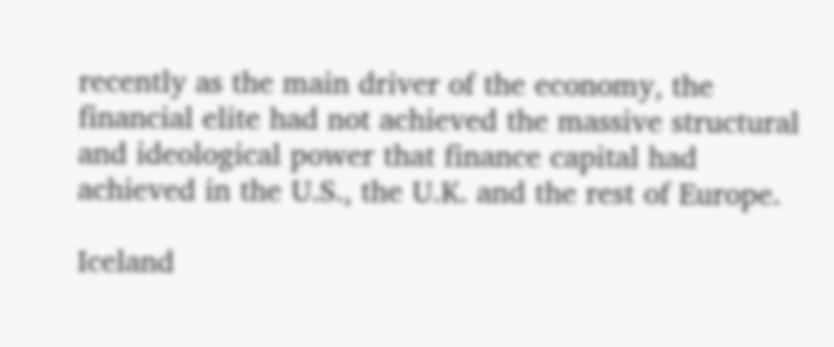recently as the main driver of the economy, the financial elite had not achieved the massive structural and ideological power that finance capital had achieved in the U.S., the U.K. and the rest of Europe.

Iceland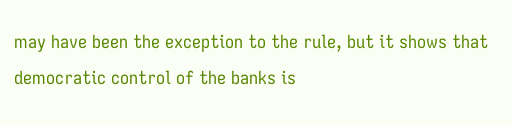may have been the exception to the rule, but it shows that democratic control of the banks is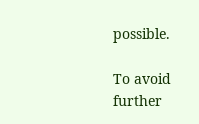possible.

To avoid further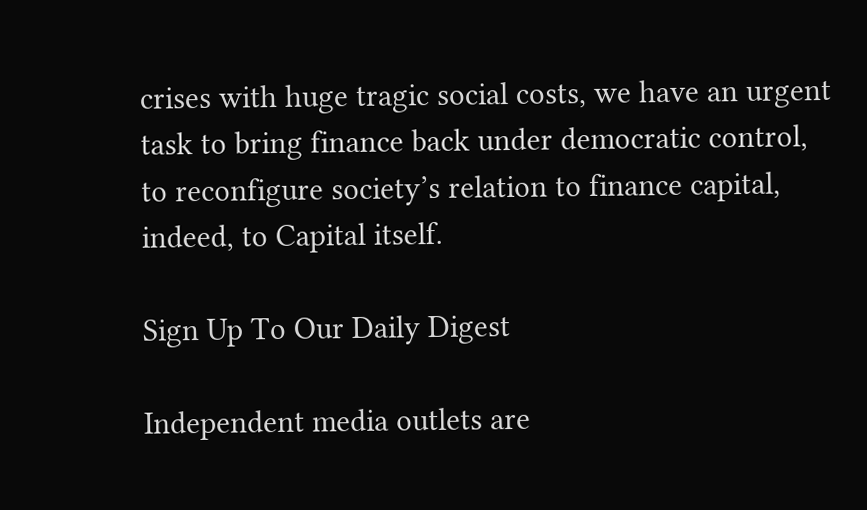crises with huge tragic social costs, we have an urgent task to bring finance back under democratic control, to reconfigure society’s relation to finance capital, indeed, to Capital itself.

Sign Up To Our Daily Digest

Independent media outlets are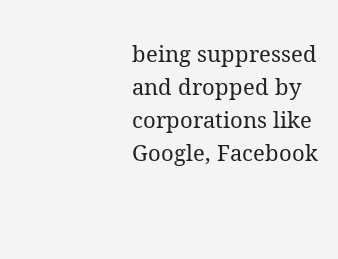being suppressed and dropped by corporations like Google, Facebook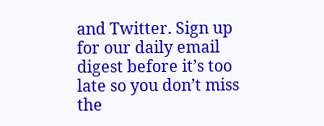and Twitter. Sign up for our daily email digest before it’s too late so you don’t miss the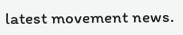latest movement news.